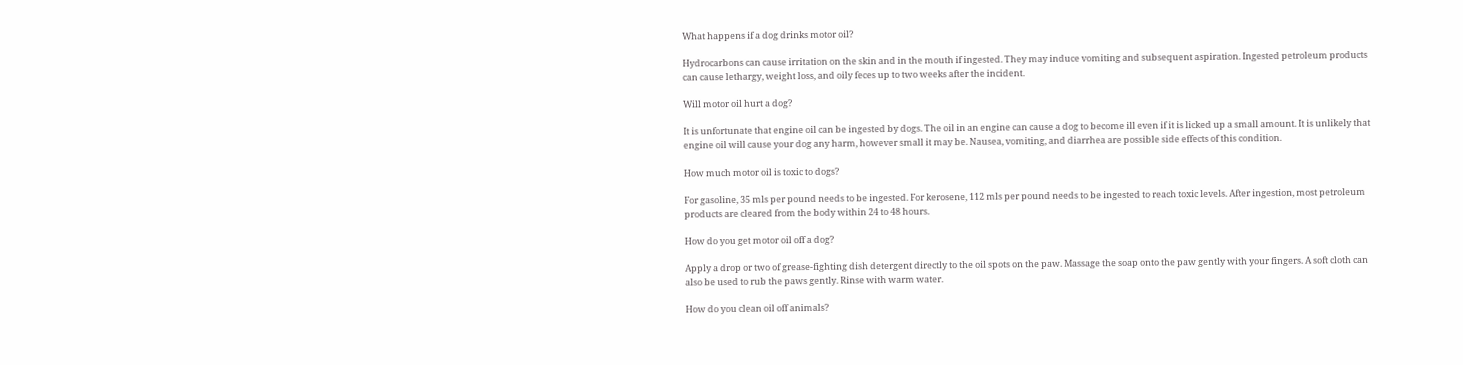What happens if a dog drinks motor oil?

Hydrocarbons can cause irritation on the skin and in the mouth if ingested. They may induce vomiting and subsequent aspiration. Ingested petroleum products can cause lethargy, weight loss, and oily feces up to two weeks after the incident.

Will motor oil hurt a dog?

It is unfortunate that engine oil can be ingested by dogs. The oil in an engine can cause a dog to become ill even if it is licked up a small amount. It is unlikely that engine oil will cause your dog any harm, however small it may be. Nausea, vomiting, and diarrhea are possible side effects of this condition.

How much motor oil is toxic to dogs?

For gasoline, 35 mls per pound needs to be ingested. For kerosene, 112 mls per pound needs to be ingested to reach toxic levels. After ingestion, most petroleum products are cleared from the body within 24 to 48 hours.

How do you get motor oil off a dog?

Apply a drop or two of grease-fighting dish detergent directly to the oil spots on the paw. Massage the soap onto the paw gently with your fingers. A soft cloth can also be used to rub the paws gently. Rinse with warm water.

How do you clean oil off animals?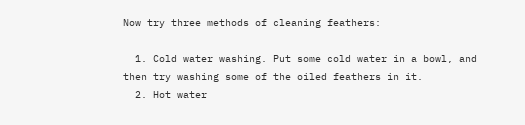Now try three methods of cleaning feathers:

  1. Cold water washing. Put some cold water in a bowl, and then try washing some of the oiled feathers in it.
  2. Hot water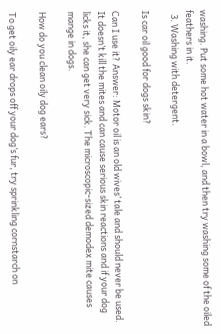washing. Put some hot water in a bowl, and then try washing some of the oiled feathers in it.
  3. Washing with detergent.

Is car oil good for dogs skin?

Can I use it? Answer: Motor oil is an old wives’ tale and should never be used. It doesn’t kill the mites and can cause serious skin reactions and if your dog licks it, she can get very sick. The microscopic-sized demodex mite causes mange in dogs.

How do you clean oily dog ears?

To get oily ear drops off your dog’s fur, try sprinkling cornstarch on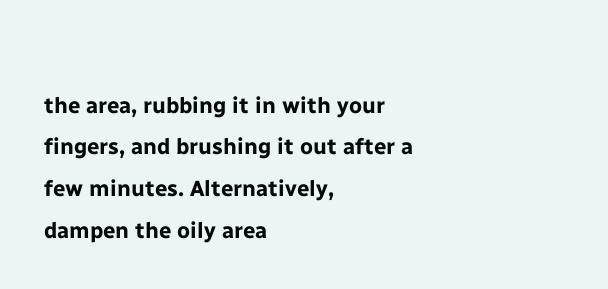the area, rubbing it in with your fingers, and brushing it out after a few minutes. Alternatively, dampen the oily area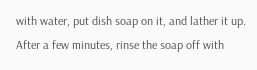with water, put dish soap on it, and lather it up. After a few minutes, rinse the soap off with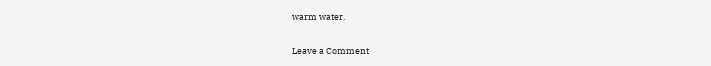warm water.

Leave a Comment